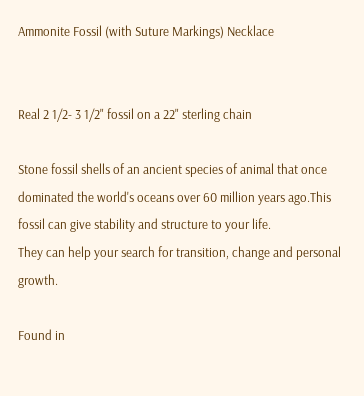Ammonite Fossil (with Suture Markings) Necklace


Real 2 1/2- 3 1/2" fossil on a 22" sterling chain

Stone fossil shells of an ancient species of animal that once dominated the world's oceans over 60 million years ago.This fossil can give stability and structure to your life.
They can help your search for transition, change and personal growth.

Found in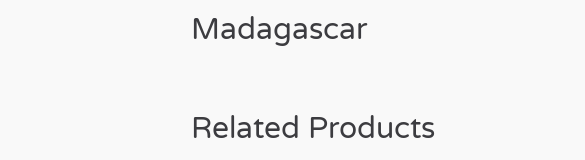Madagascar


Related Products